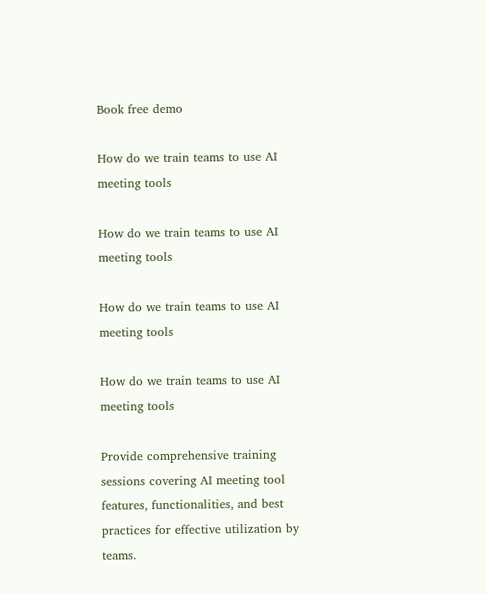Book free demo

How do we train teams to use AI meeting tools

How do we train teams to use AI meeting tools

How do we train teams to use AI meeting tools

How do we train teams to use AI meeting tools

Provide comprehensive training sessions covering AI meeting tool features, functionalities, and best practices for effective utilization by teams.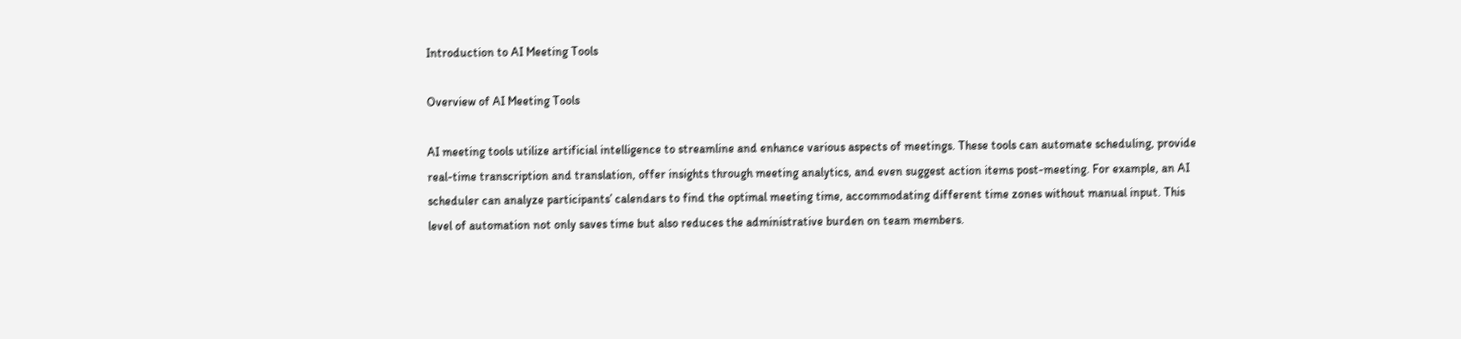Introduction to AI Meeting Tools

Overview of AI Meeting Tools

AI meeting tools utilize artificial intelligence to streamline and enhance various aspects of meetings. These tools can automate scheduling, provide real-time transcription and translation, offer insights through meeting analytics, and even suggest action items post-meeting. For example, an AI scheduler can analyze participants’ calendars to find the optimal meeting time, accommodating different time zones without manual input. This level of automation not only saves time but also reduces the administrative burden on team members.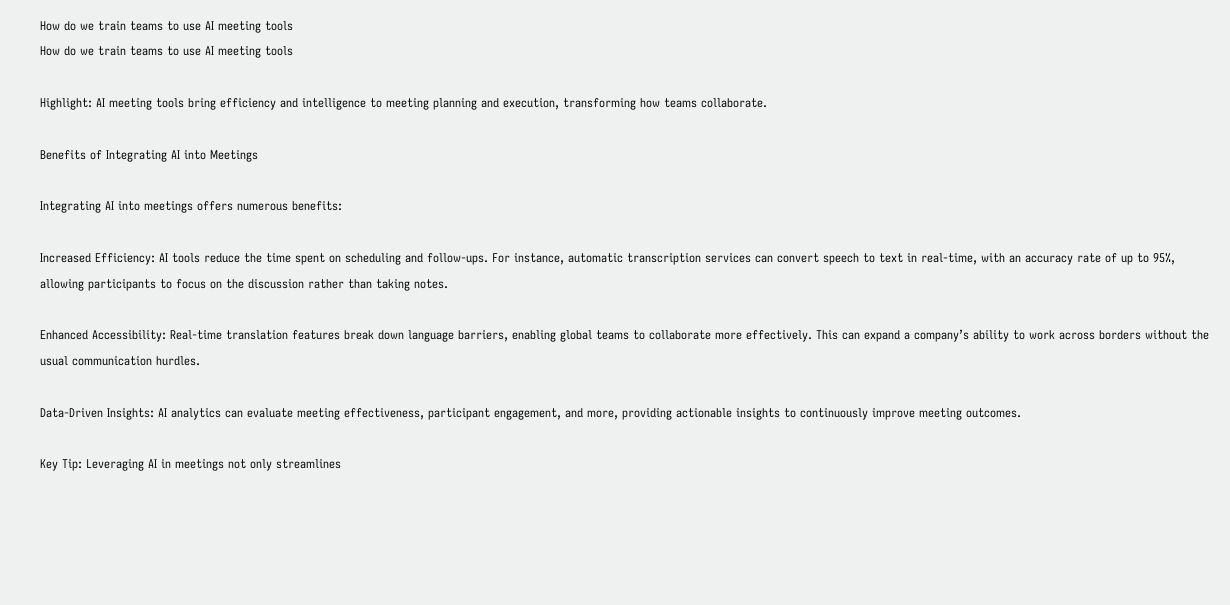How do we train teams to use AI meeting tools
How do we train teams to use AI meeting tools

Highlight: AI meeting tools bring efficiency and intelligence to meeting planning and execution, transforming how teams collaborate.

Benefits of Integrating AI into Meetings

Integrating AI into meetings offers numerous benefits:

Increased Efficiency: AI tools reduce the time spent on scheduling and follow-ups. For instance, automatic transcription services can convert speech to text in real-time, with an accuracy rate of up to 95%, allowing participants to focus on the discussion rather than taking notes.

Enhanced Accessibility: Real-time translation features break down language barriers, enabling global teams to collaborate more effectively. This can expand a company’s ability to work across borders without the usual communication hurdles.

Data-Driven Insights: AI analytics can evaluate meeting effectiveness, participant engagement, and more, providing actionable insights to continuously improve meeting outcomes.

Key Tip: Leveraging AI in meetings not only streamlines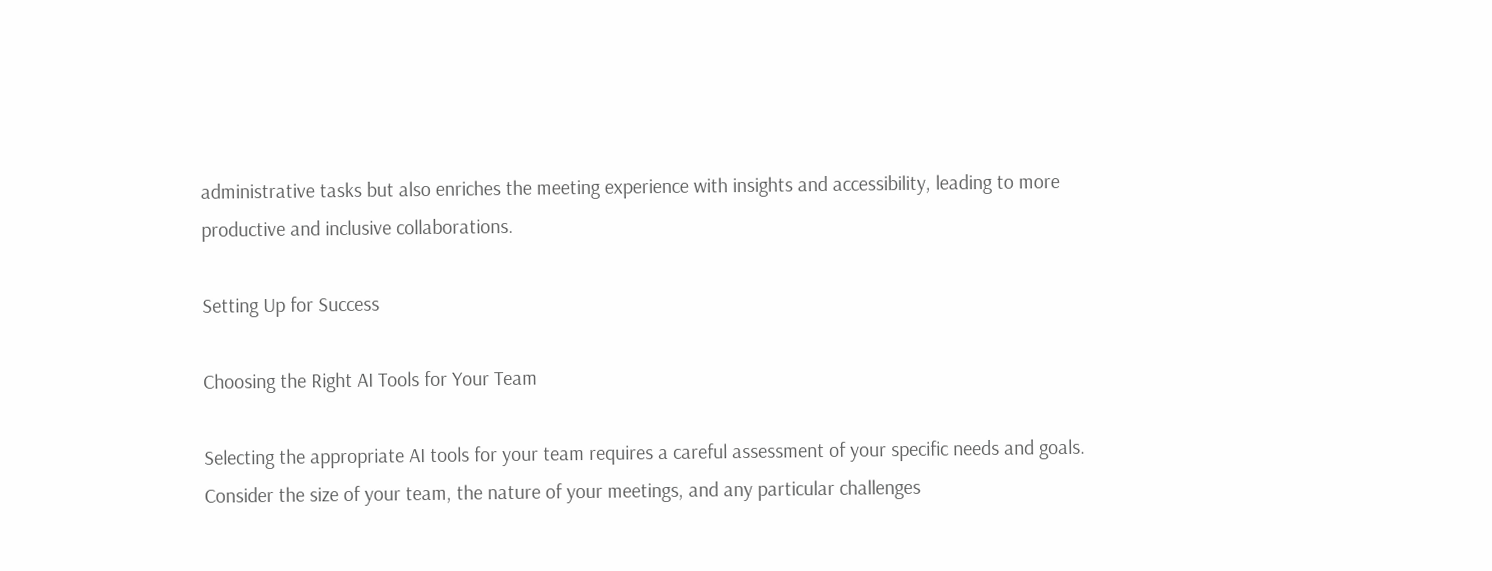administrative tasks but also enriches the meeting experience with insights and accessibility, leading to more productive and inclusive collaborations.

Setting Up for Success

Choosing the Right AI Tools for Your Team

Selecting the appropriate AI tools for your team requires a careful assessment of your specific needs and goals. Consider the size of your team, the nature of your meetings, and any particular challenges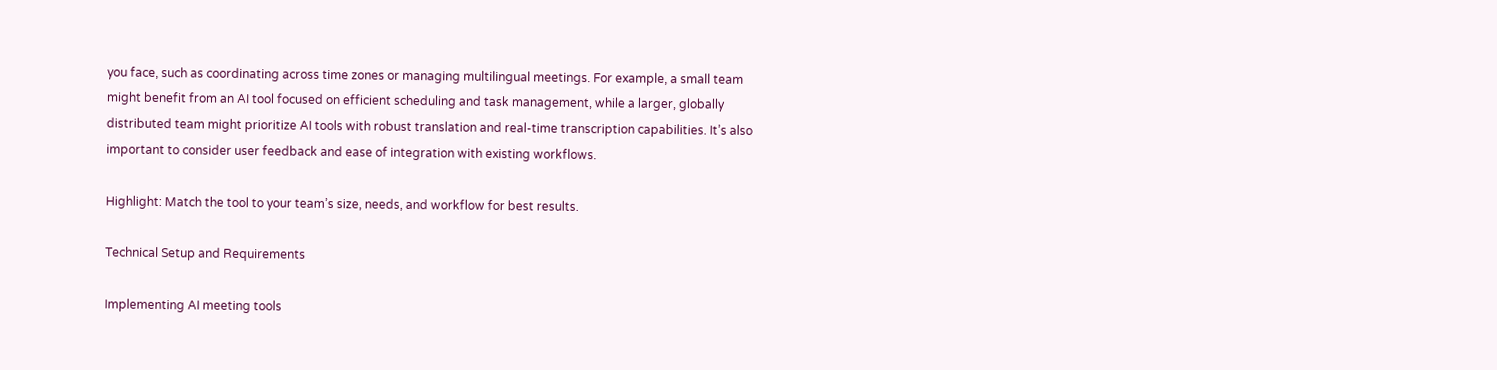you face, such as coordinating across time zones or managing multilingual meetings. For example, a small team might benefit from an AI tool focused on efficient scheduling and task management, while a larger, globally distributed team might prioritize AI tools with robust translation and real-time transcription capabilities. It’s also important to consider user feedback and ease of integration with existing workflows.

Highlight: Match the tool to your team’s size, needs, and workflow for best results.

Technical Setup and Requirements

Implementing AI meeting tools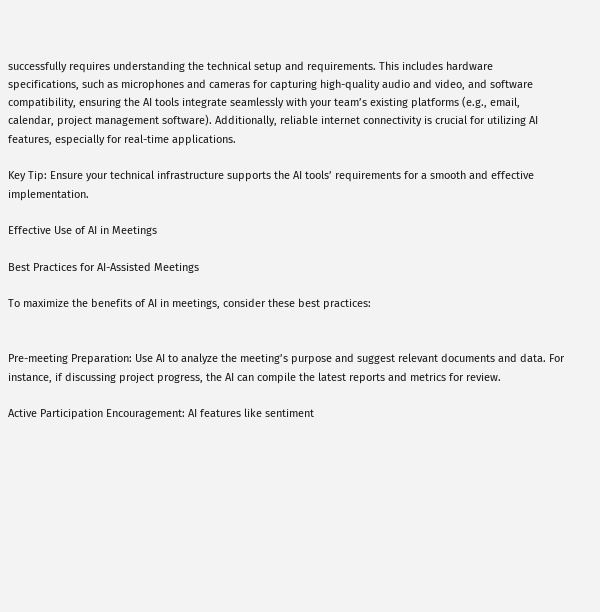successfully requires understanding the technical setup and requirements. This includes hardware specifications, such as microphones and cameras for capturing high-quality audio and video, and software compatibility, ensuring the AI tools integrate seamlessly with your team’s existing platforms (e.g., email, calendar, project management software). Additionally, reliable internet connectivity is crucial for utilizing AI features, especially for real-time applications.

Key Tip: Ensure your technical infrastructure supports the AI tools’ requirements for a smooth and effective implementation.

Effective Use of AI in Meetings

Best Practices for AI-Assisted Meetings

To maximize the benefits of AI in meetings, consider these best practices:


Pre-meeting Preparation: Use AI to analyze the meeting’s purpose and suggest relevant documents and data. For instance, if discussing project progress, the AI can compile the latest reports and metrics for review.

Active Participation Encouragement: AI features like sentiment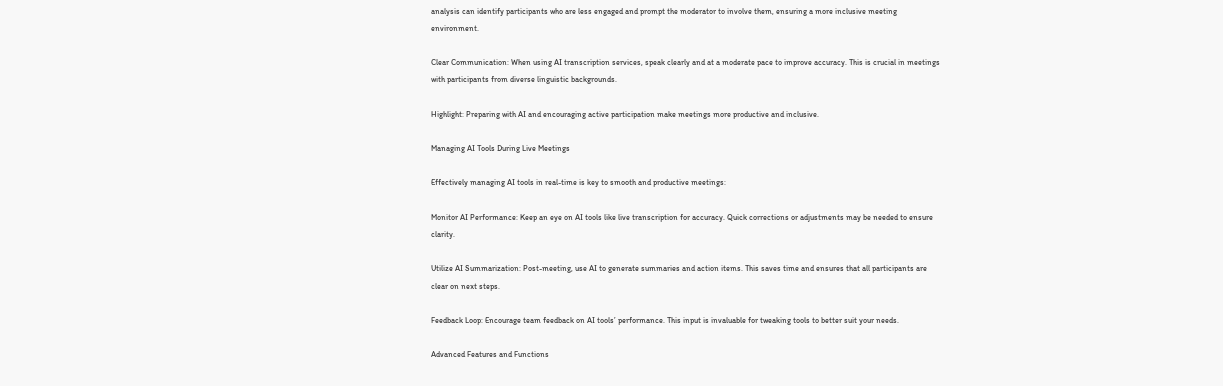analysis can identify participants who are less engaged and prompt the moderator to involve them, ensuring a more inclusive meeting environment.

Clear Communication: When using AI transcription services, speak clearly and at a moderate pace to improve accuracy. This is crucial in meetings with participants from diverse linguistic backgrounds.

Highlight: Preparing with AI and encouraging active participation make meetings more productive and inclusive.

Managing AI Tools During Live Meetings

Effectively managing AI tools in real-time is key to smooth and productive meetings:

Monitor AI Performance: Keep an eye on AI tools like live transcription for accuracy. Quick corrections or adjustments may be needed to ensure clarity.

Utilize AI Summarization: Post-meeting, use AI to generate summaries and action items. This saves time and ensures that all participants are clear on next steps.

Feedback Loop: Encourage team feedback on AI tools’ performance. This input is invaluable for tweaking tools to better suit your needs.

Advanced Features and Functions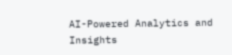AI-Powered Analytics and Insights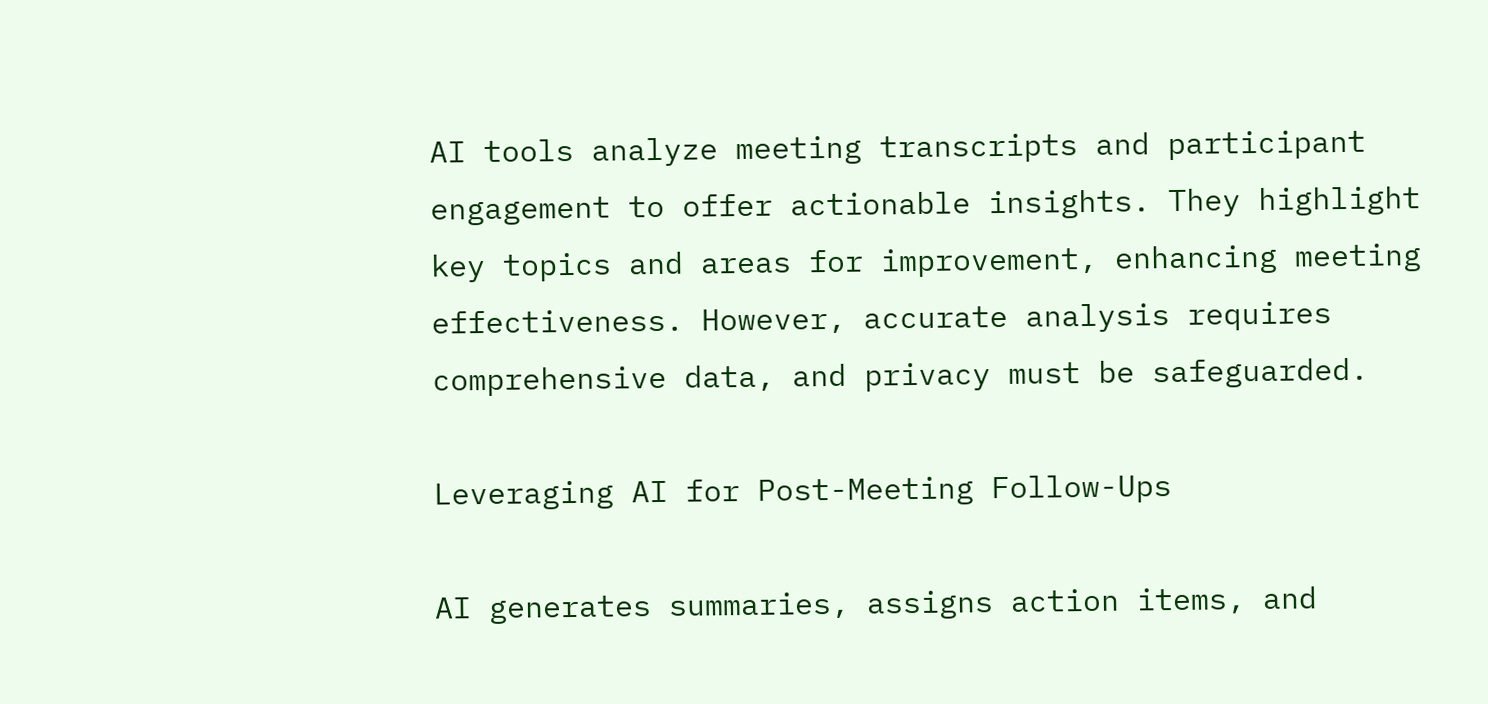AI tools analyze meeting transcripts and participant engagement to offer actionable insights. They highlight key topics and areas for improvement, enhancing meeting effectiveness. However, accurate analysis requires comprehensive data, and privacy must be safeguarded.

Leveraging AI for Post-Meeting Follow-Ups

AI generates summaries, assigns action items, and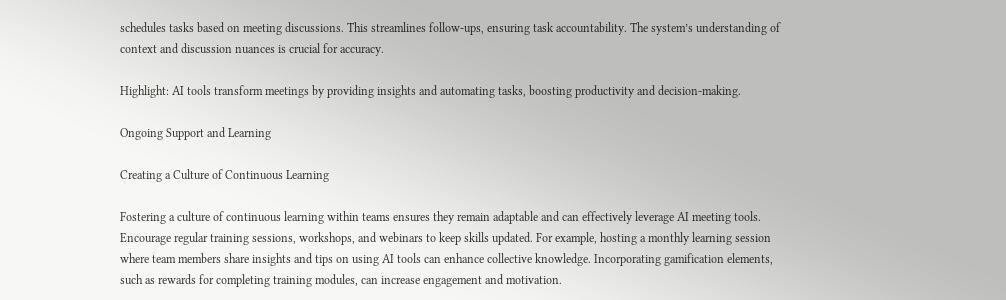schedules tasks based on meeting discussions. This streamlines follow-ups, ensuring task accountability. The system’s understanding of context and discussion nuances is crucial for accuracy.

Highlight: AI tools transform meetings by providing insights and automating tasks, boosting productivity and decision-making.

Ongoing Support and Learning

Creating a Culture of Continuous Learning

Fostering a culture of continuous learning within teams ensures they remain adaptable and can effectively leverage AI meeting tools. Encourage regular training sessions, workshops, and webinars to keep skills updated. For example, hosting a monthly learning session where team members share insights and tips on using AI tools can enhance collective knowledge. Incorporating gamification elements, such as rewards for completing training modules, can increase engagement and motivation.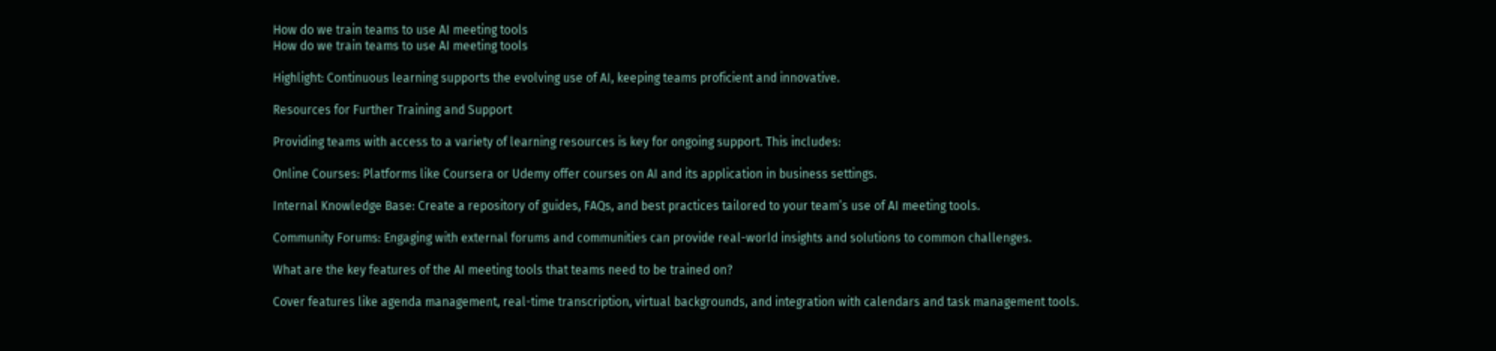How do we train teams to use AI meeting tools
How do we train teams to use AI meeting tools

Highlight: Continuous learning supports the evolving use of AI, keeping teams proficient and innovative.

Resources for Further Training and Support

Providing teams with access to a variety of learning resources is key for ongoing support. This includes:

Online Courses: Platforms like Coursera or Udemy offer courses on AI and its application in business settings.

Internal Knowledge Base: Create a repository of guides, FAQs, and best practices tailored to your team’s use of AI meeting tools.

Community Forums: Engaging with external forums and communities can provide real-world insights and solutions to common challenges.

What are the key features of the AI meeting tools that teams need to be trained on?

Cover features like agenda management, real-time transcription, virtual backgrounds, and integration with calendars and task management tools.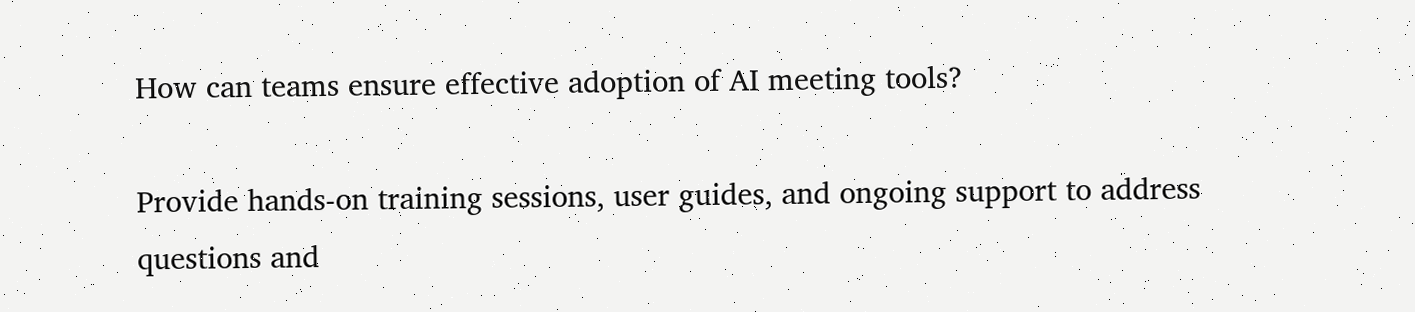How can teams ensure effective adoption of AI meeting tools?

Provide hands-on training sessions, user guides, and ongoing support to address questions and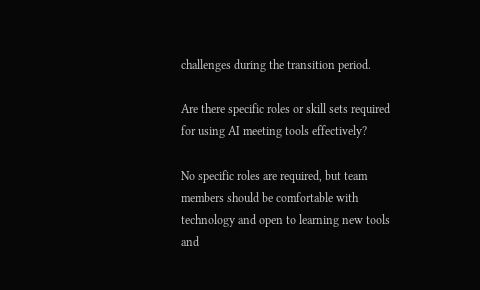challenges during the transition period.

Are there specific roles or skill sets required for using AI meeting tools effectively?

No specific roles are required, but team members should be comfortable with technology and open to learning new tools and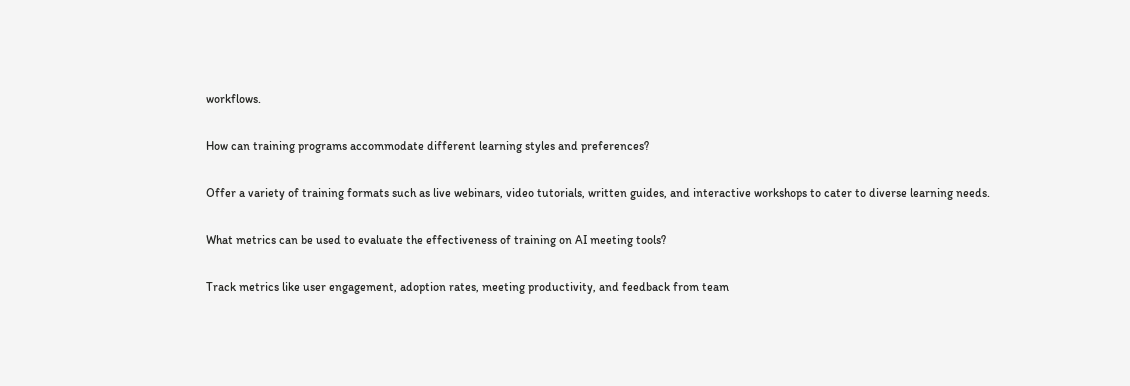workflows.

How can training programs accommodate different learning styles and preferences?

Offer a variety of training formats such as live webinars, video tutorials, written guides, and interactive workshops to cater to diverse learning needs.

What metrics can be used to evaluate the effectiveness of training on AI meeting tools?

Track metrics like user engagement, adoption rates, meeting productivity, and feedback from team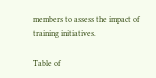members to assess the impact of training initiatives.

Table of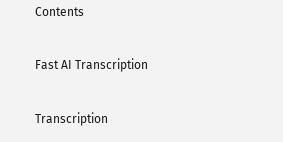Contents

Fast AI Transcription

Transcription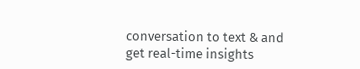conversation to text & and get real-time insights